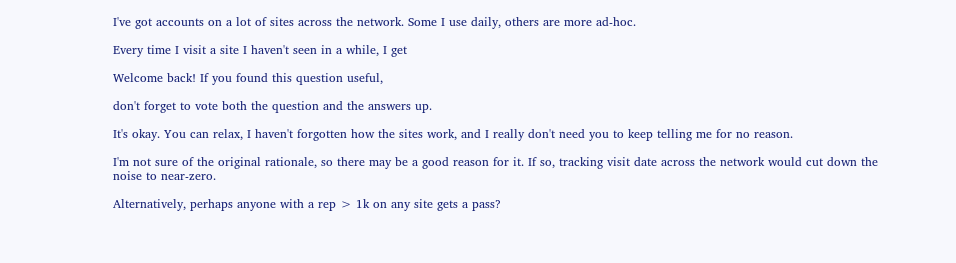I've got accounts on a lot of sites across the network. Some I use daily, others are more ad-hoc.

Every time I visit a site I haven't seen in a while, I get

Welcome back! If you found this question useful,

don't forget to vote both the question and the answers up.

It's okay. You can relax, I haven't forgotten how the sites work, and I really don't need you to keep telling me for no reason.

I'm not sure of the original rationale, so there may be a good reason for it. If so, tracking visit date across the network would cut down the noise to near-zero.

Alternatively, perhaps anyone with a rep > 1k on any site gets a pass?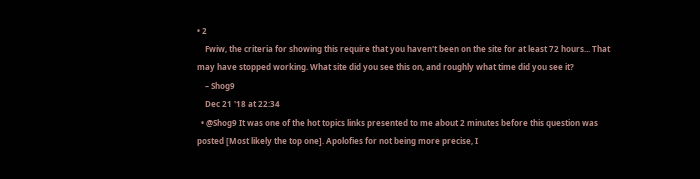• 2
    Fwiw, the criteria for showing this require that you haven't been on the site for at least 72 hours... That may have stopped working. What site did you see this on, and roughly what time did you see it?
    – Shog9
    Dec 21 '18 at 22:34
  • @Shog9 It was one of the hot topics links presented to me about 2 minutes before this question was posted [Most likely the top one]. Apolofies for not being more precise, I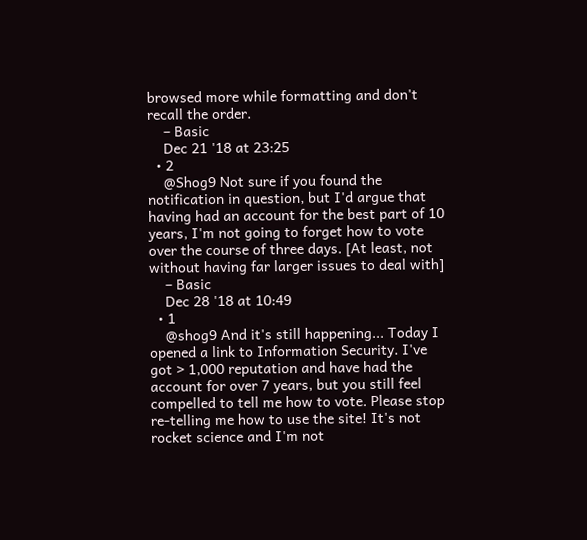browsed more while formatting and don't recall the order.
    – Basic
    Dec 21 '18 at 23:25
  • 2
    @Shog9 Not sure if you found the notification in question, but I'd argue that having had an account for the best part of 10 years, I'm not going to forget how to vote over the course of three days. [At least, not without having far larger issues to deal with]
    – Basic
    Dec 28 '18 at 10:49
  • 1
    @shog9 And it's still happening... Today I opened a link to Information Security. I've got > 1,000 reputation and have had the account for over 7 years, but you still feel compelled to tell me how to vote. Please stop re-telling me how to use the site! It's not rocket science and I'm not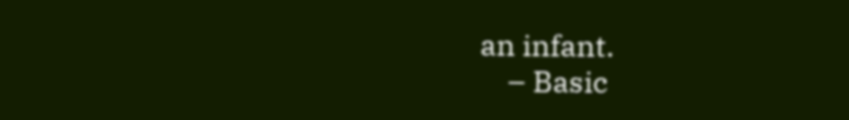an infant.
    – Basic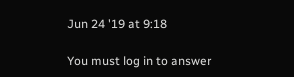Jun 24 '19 at 9:18

You must log in to answer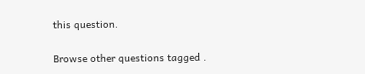this question.

Browse other questions tagged .